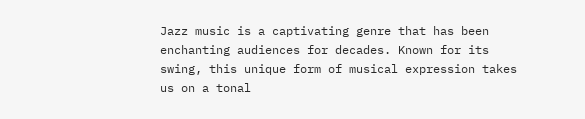Jazz music is a captivating genre that has been enchanting audiences for decades. Known for its swing, this unique form of musical expression takes us on a tonal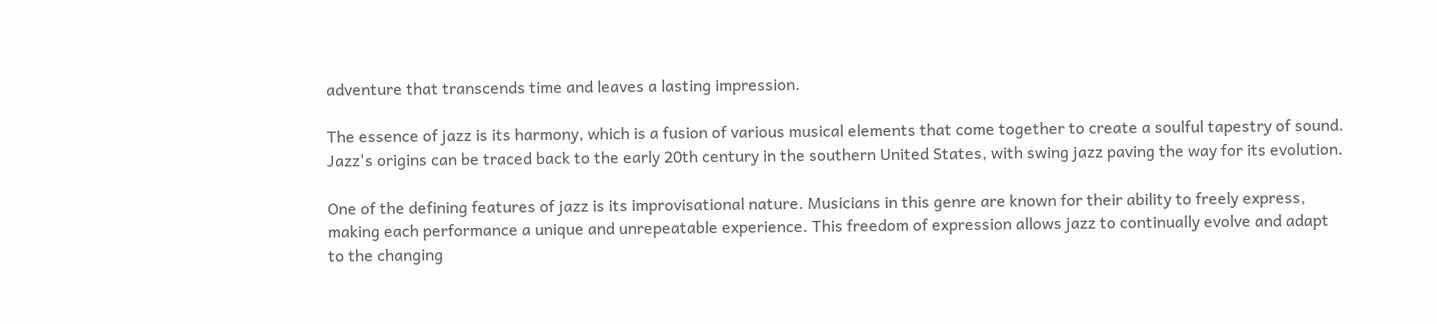adventure that transcends time and leaves a lasting impression.

The essence of jazz is its harmony, which is a fusion of various musical elements that come together to create a soulful tapestry of sound. Jazz's origins can be traced back to the early 20th century in the southern United States, with swing jazz paving the way for its evolution.

One of the defining features of jazz is its improvisational nature. Musicians in this genre are known for their ability to freely express, making each performance a unique and unrepeatable experience. This freedom of expression allows jazz to continually evolve and adapt to the changing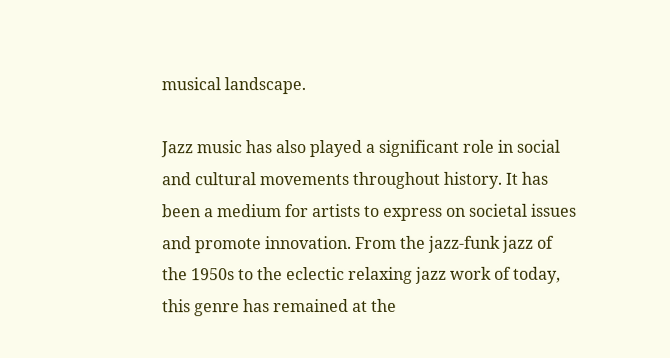musical landscape.

Jazz music has also played a significant role in social and cultural movements throughout history. It has been a medium for artists to express on societal issues and promote innovation. From the jazz-funk jazz of the 1950s to the eclectic relaxing jazz work of today, this genre has remained at the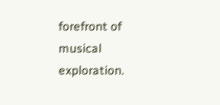forefront of musical exploration.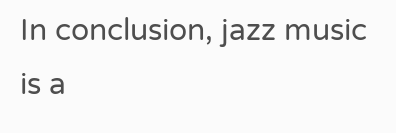In conclusion, jazz music is a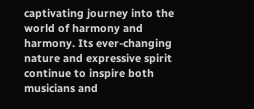captivating journey into the world of harmony and harmony. Its ever-changing nature and expressive spirit continue to inspire both musicians and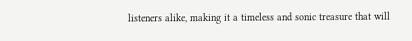listeners alike, making it a timeless and sonic treasure that will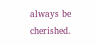always be cherished.